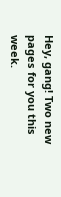Hey, gang! Two new pages for you this week.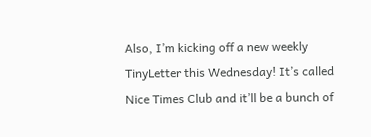Also, I’m kicking off a new weekly TinyLetter this Wednesday! It’s called Nice Times Club and it’ll be a bunch of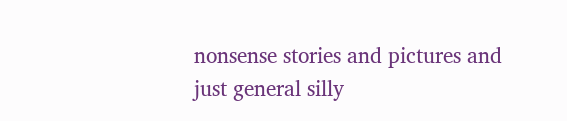nonsense stories and pictures and just general silly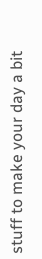stuff to make your day a bit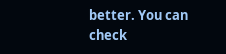better. You can check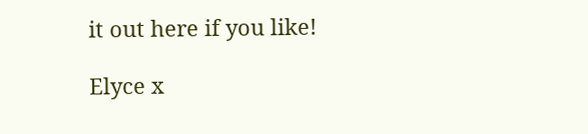it out here if you like!

Elyce x